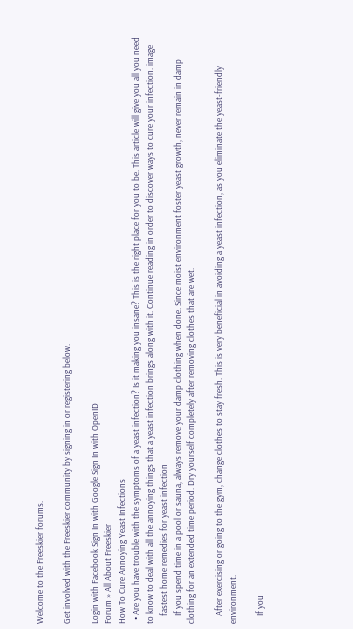Welcome to the Freeskier forums.

Get involved with the Freeskier community by signing in or registering below.

Login with Facebook Sign In with Google Sign In with OpenID
Forum » All About Freeskier
How To Cure Annoying Yeast Infections
  • Are you have trouble with the symptoms of a yeast infection? Is it making you insane? This is the right place for you to be. This article will give you all you need to know to deal with all the annoying things that a yeast infection brings along with it. Continue reading in order to discover ways to cure your infection. image
    fastest home remedies for yeast infection
    If you spend time in a pool or sauna, always remove your damp clothing when done. Since moist environment foster yeast growth, never remain in damp clothing for an extended time period. Dry yourself completely after removing clothes that are wet.

    After exercising or going to the gym, change clothes to stay fresh. This is very beneficial in avoiding a yeast infection, as you eliminate the yeast-friendly environment.

    If you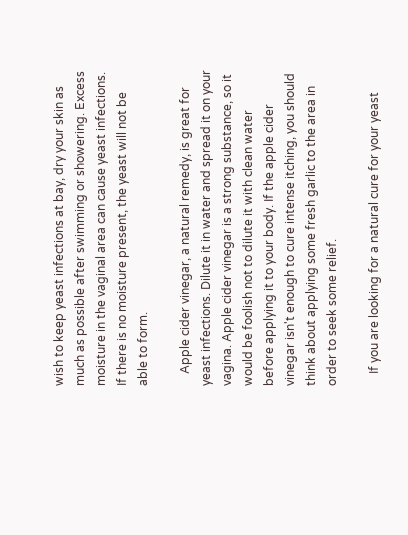wish to keep yeast infections at bay, dry your skin as much as possible after swimming or showering. Excess moisture in the vaginal area can cause yeast infections. If there is no moisture present, the yeast will not be able to form.

    Apple cider vinegar, a natural remedy, is great for yeast infections. Dilute it in water and spread it on your vagina. Apple cider vinegar is a strong substance, so it would be foolish not to dilute it with clean water before applying it to your body. If the apple cider vinegar isn't enough to cure intense itching, you should think about applying some fresh garlic to the area in order to seek some relief.

    If you are looking for a natural cure for your yeast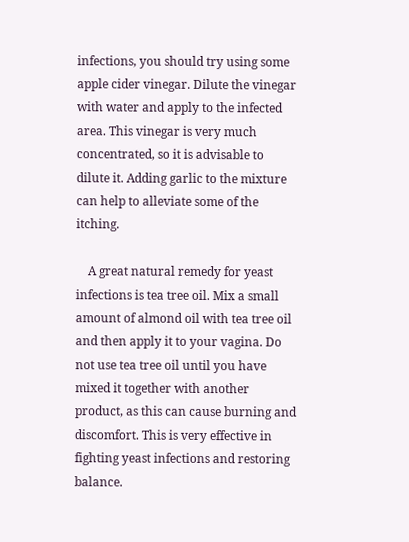infections, you should try using some apple cider vinegar. Dilute the vinegar with water and apply to the infected area. This vinegar is very much concentrated, so it is advisable to dilute it. Adding garlic to the mixture can help to alleviate some of the itching.

    A great natural remedy for yeast infections is tea tree oil. Mix a small amount of almond oil with tea tree oil and then apply it to your vagina. Do not use tea tree oil until you have mixed it together with another product, as this can cause burning and discomfort. This is very effective in fighting yeast infections and restoring balance.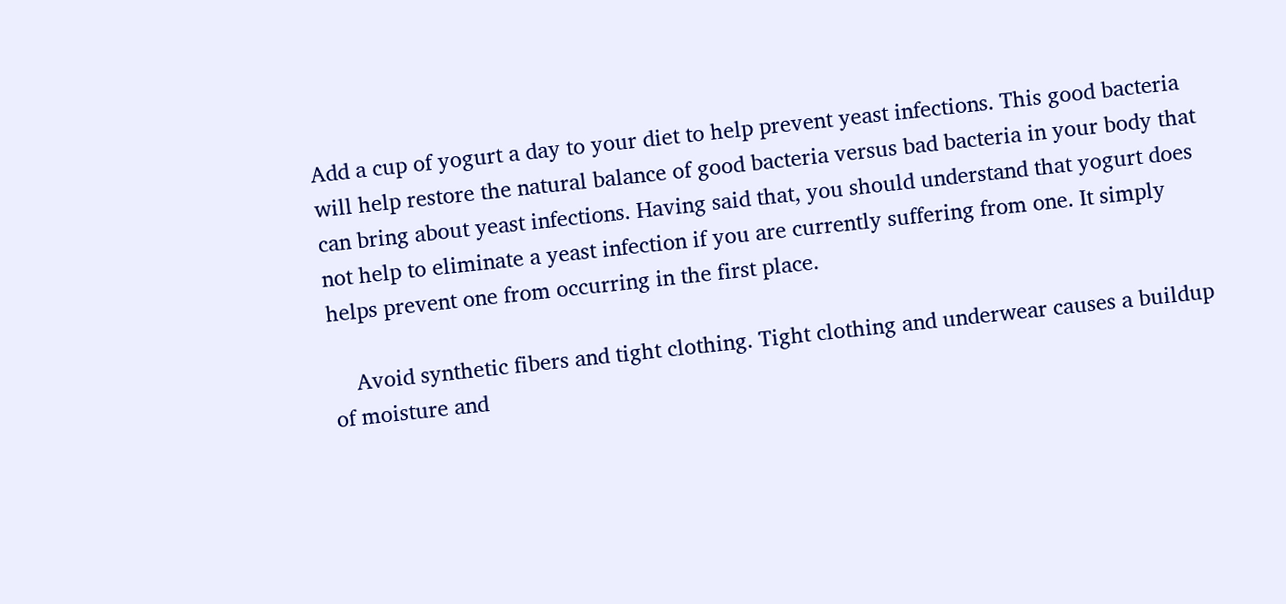Add a cup of yogurt a day to your diet to help prevent yeast infections. This good bacteria will help restore the natural balance of good bacteria versus bad bacteria in your body that can bring about yeast infections. Having said that, you should understand that yogurt does not help to eliminate a yeast infection if you are currently suffering from one. It simply helps prevent one from occurring in the first place.

    Avoid synthetic fibers and tight clothing. Tight clothing and underwear causes a buildup of moisture and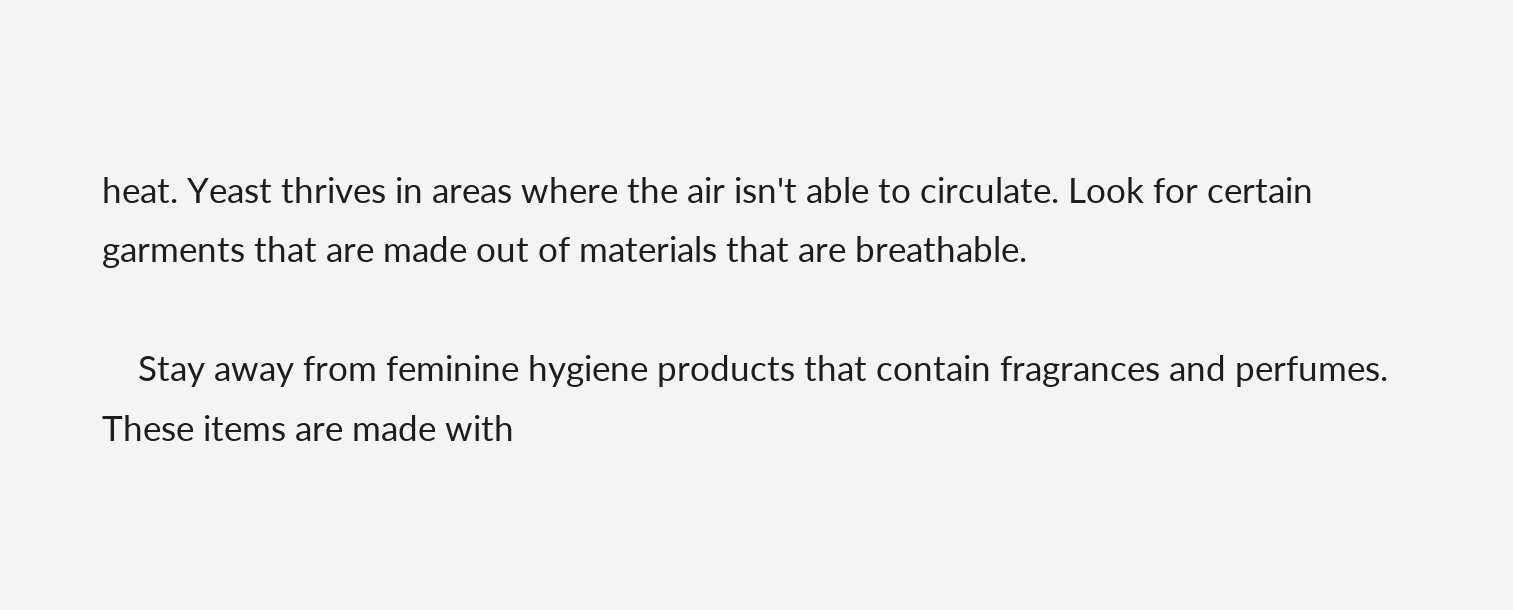heat. Yeast thrives in areas where the air isn't able to circulate. Look for certain garments that are made out of materials that are breathable.

    Stay away from feminine hygiene products that contain fragrances and perfumes. These items are made with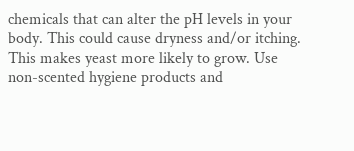chemicals that can alter the pH levels in your body. This could cause dryness and/or itching. This makes yeast more likely to grow. Use non-scented hygiene products and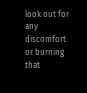look out for any discomfort or burning that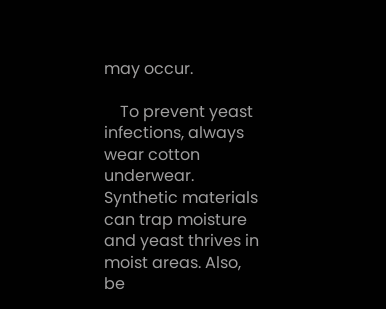may occur.

    To prevent yeast infections, always wear cotton underwear. Synthetic materials can trap moisture and yeast thrives in moist areas. Also, be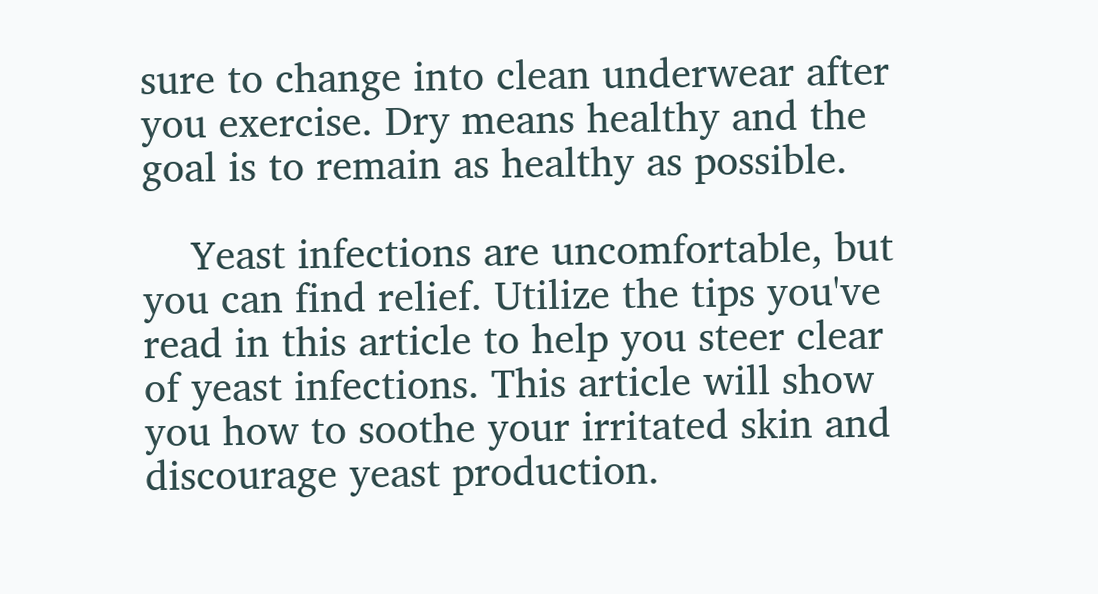sure to change into clean underwear after you exercise. Dry means healthy and the goal is to remain as healthy as possible.

    Yeast infections are uncomfortable, but you can find relief. Utilize the tips you've read in this article to help you steer clear of yeast infections. This article will show you how to soothe your irritated skin and discourage yeast production.